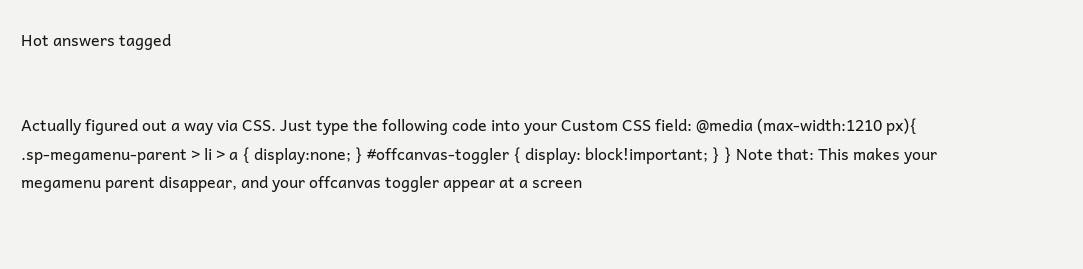Hot answers tagged


Actually figured out a way via CSS. Just type the following code into your Custom CSS field: @media (max-width:1210 px){ .sp-megamenu-parent > li > a { display:none; } #offcanvas-toggler { display: block!important; } } Note that: This makes your megamenu parent disappear, and your offcanvas toggler appear at a screen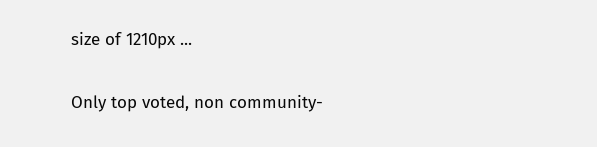size of 1210px ...

Only top voted, non community-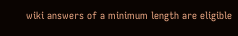wiki answers of a minimum length are eligible